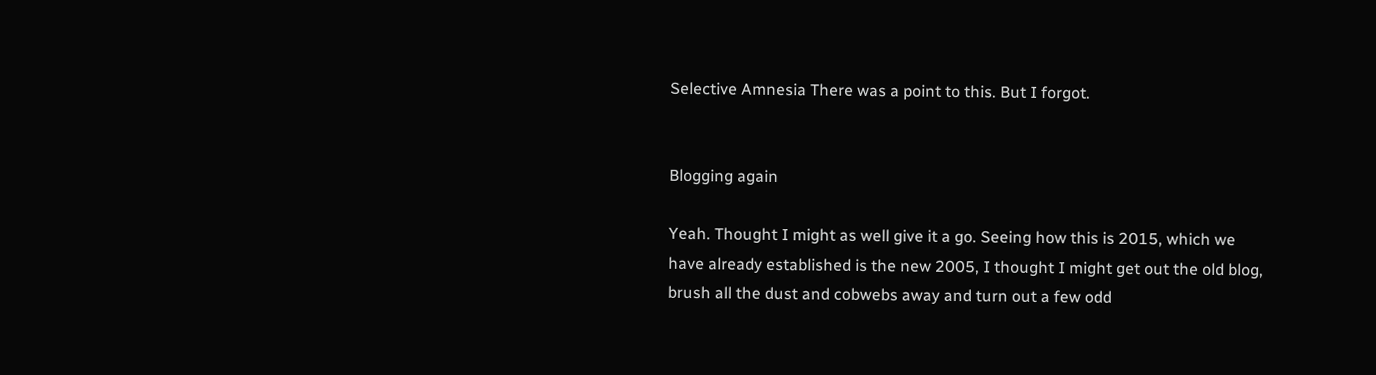Selective Amnesia There was a point to this. But I forgot.


Blogging again

Yeah. Thought I might as well give it a go. Seeing how this is 2015, which we have already established is the new 2005, I thought I might get out the old blog, brush all the dust and cobwebs away and turn out a few odd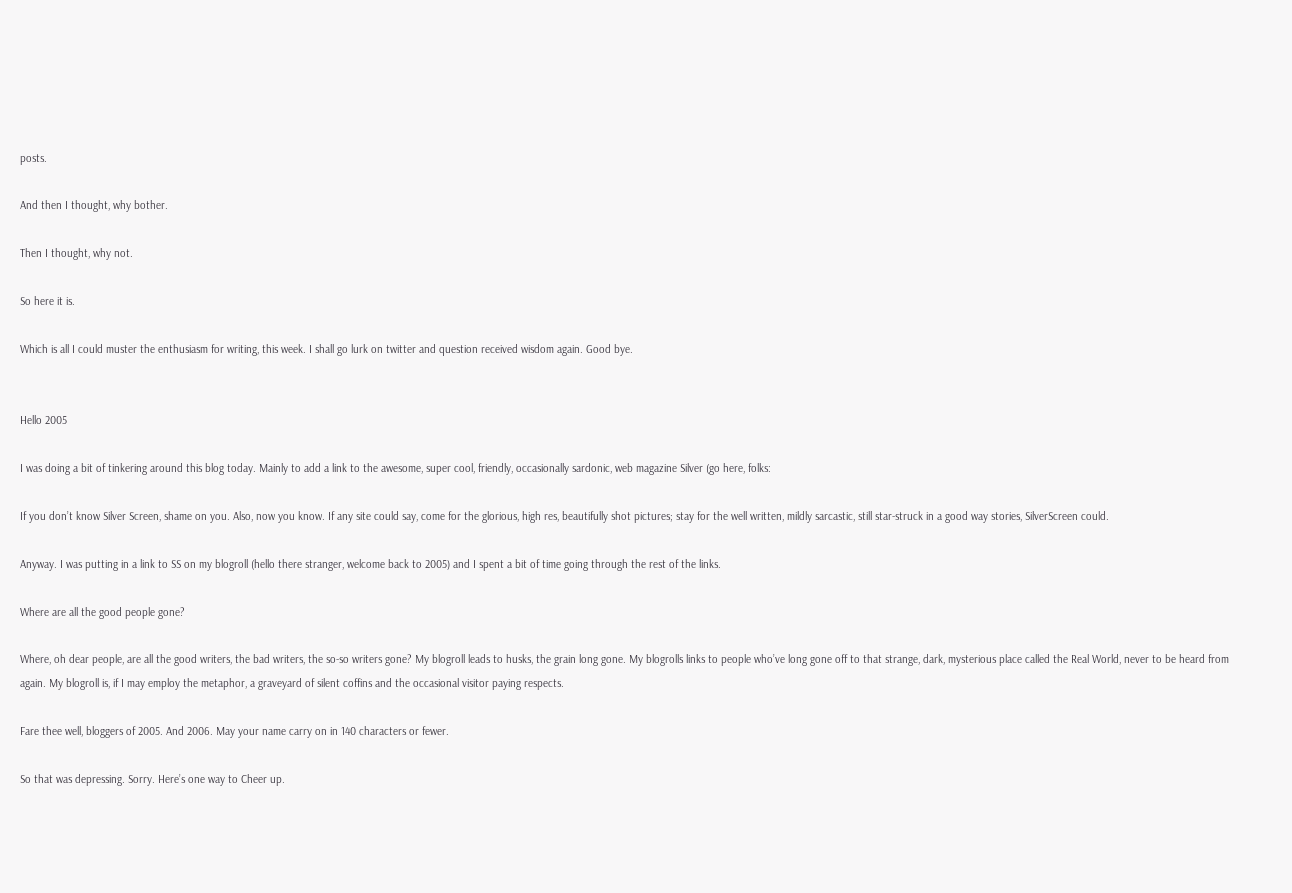posts.

And then I thought, why bother.

Then I thought, why not.

So here it is.

Which is all I could muster the enthusiasm for writing, this week. I shall go lurk on twitter and question received wisdom again. Good bye.


Hello 2005

I was doing a bit of tinkering around this blog today. Mainly to add a link to the awesome, super cool, friendly, occasionally sardonic, web magazine Silver (go here, folks:

If you don’t know Silver Screen, shame on you. Also, now you know. If any site could say, come for the glorious, high res, beautifully shot pictures; stay for the well written, mildly sarcastic, still star-struck in a good way stories, SilverScreen could.

Anyway. I was putting in a link to SS on my blogroll (hello there stranger, welcome back to 2005) and I spent a bit of time going through the rest of the links.

Where are all the good people gone?

Where, oh dear people, are all the good writers, the bad writers, the so-so writers gone? My blogroll leads to husks, the grain long gone. My blogrolls links to people who’ve long gone off to that strange, dark, mysterious place called the Real World, never to be heard from again. My blogroll is, if I may employ the metaphor, a graveyard of silent coffins and the occasional visitor paying respects.

Fare thee well, bloggers of 2005. And 2006. May your name carry on in 140 characters or fewer.

So that was depressing. Sorry. Here’s one way to Cheer up.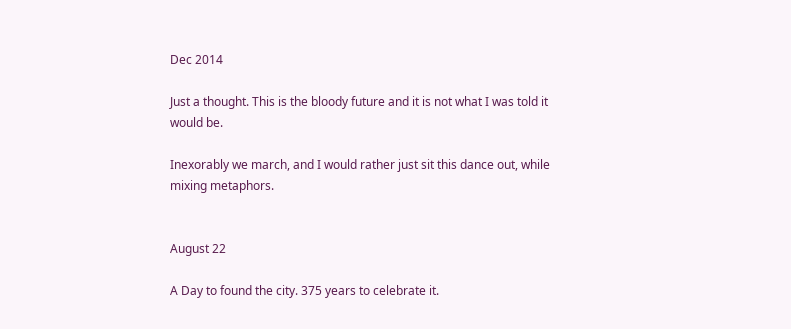Dec 2014

Just a thought. This is the bloody future and it is not what I was told it would be.

Inexorably we march, and I would rather just sit this dance out, while mixing metaphors.


August 22

A Day to found the city. 375 years to celebrate it.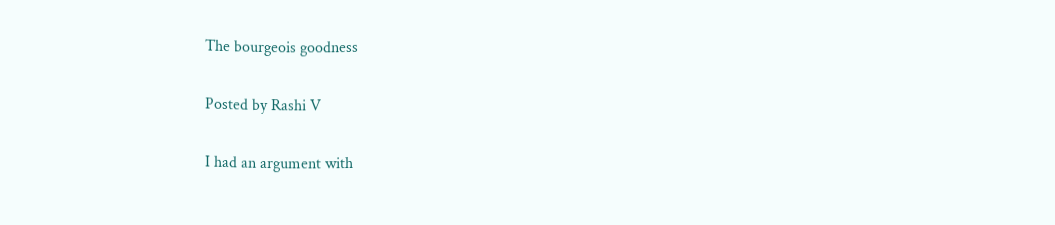The bourgeois goodness

Posted by Rashi V

I had an argument with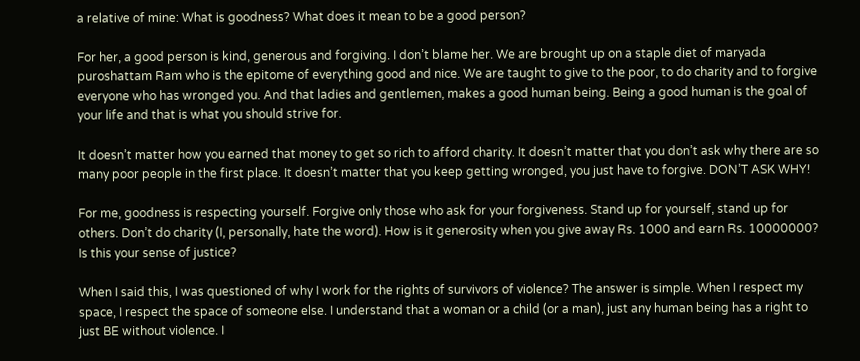a relative of mine: What is goodness? What does it mean to be a good person?

For her, a good person is kind, generous and forgiving. I don’t blame her. We are brought up on a staple diet of maryada puroshattam Ram who is the epitome of everything good and nice. We are taught to give to the poor, to do charity and to forgive everyone who has wronged you. And that ladies and gentlemen, makes a good human being. Being a good human is the goal of your life and that is what you should strive for.

It doesn’t matter how you earned that money to get so rich to afford charity. It doesn’t matter that you don’t ask why there are so many poor people in the first place. It doesn’t matter that you keep getting wronged, you just have to forgive. DON’T ASK WHY!

For me, goodness is respecting yourself. Forgive only those who ask for your forgiveness. Stand up for yourself, stand up for others. Don’t do charity (I, personally, hate the word). How is it generosity when you give away Rs. 1000 and earn Rs. 10000000? Is this your sense of justice?

When I said this, I was questioned of why I work for the rights of survivors of violence? The answer is simple. When I respect my space, I respect the space of someone else. I understand that a woman or a child (or a man), just any human being has a right to just BE without violence. I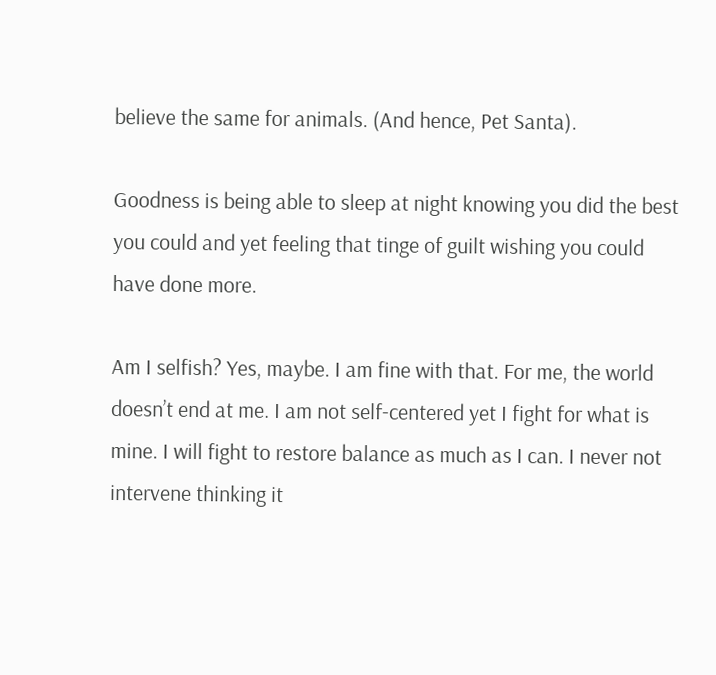believe the same for animals. (And hence, Pet Santa).

Goodness is being able to sleep at night knowing you did the best you could and yet feeling that tinge of guilt wishing you could have done more.

Am I selfish? Yes, maybe. I am fine with that. For me, the world doesn’t end at me. I am not self-centered yet I fight for what is mine. I will fight to restore balance as much as I can. I never not intervene thinking it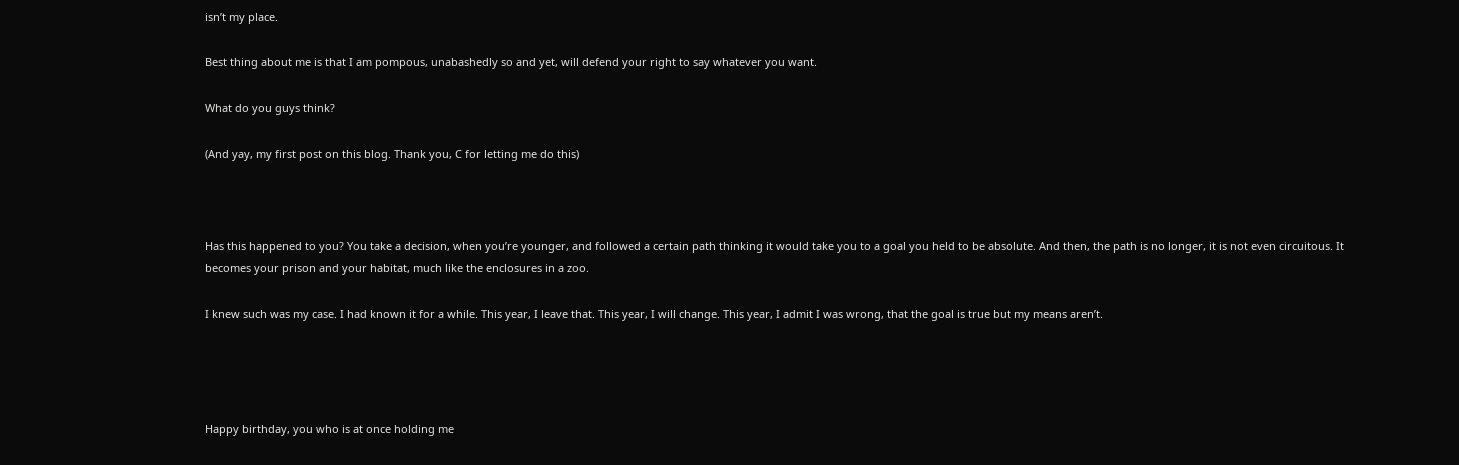isn’t my place.

Best thing about me is that I am pompous, unabashedly so and yet, will defend your right to say whatever you want.

What do you guys think?

(And yay, my first post on this blog. Thank you, C for letting me do this)



Has this happened to you? You take a decision, when you’re younger, and followed a certain path thinking it would take you to a goal you held to be absolute. And then, the path is no longer, it is not even circuitous. It becomes your prison and your habitat, much like the enclosures in a zoo.

I knew such was my case. I had known it for a while. This year, I leave that. This year, I will change. This year, I admit I was wrong, that the goal is true but my means aren’t.




Happy birthday, you who is at once holding me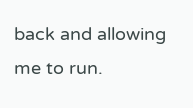back and allowing me to run.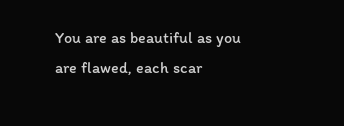You are as beautiful as you are flawed, each scar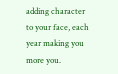adding character to your face, each year making you more you.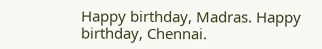Happy birthday, Madras. Happy birthday, Chennai.